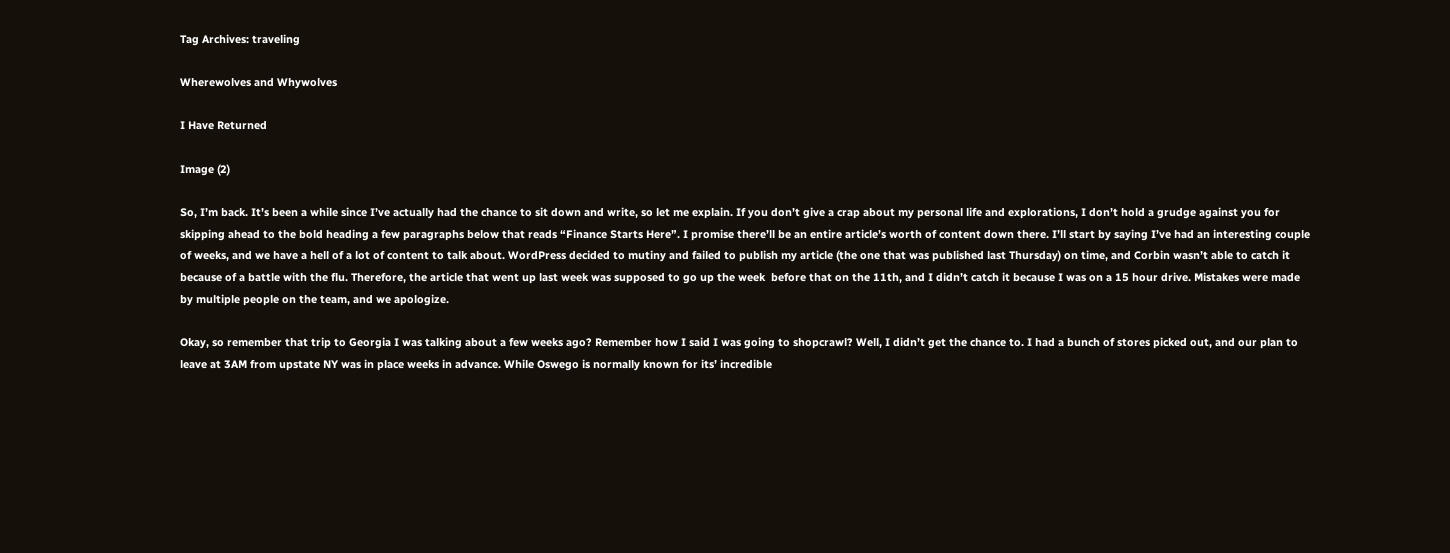Tag Archives: traveling

Wherewolves and Whywolves

I Have Returned

Image (2)

So, I’m back. It’s been a while since I’ve actually had the chance to sit down and write, so let me explain. If you don’t give a crap about my personal life and explorations, I don’t hold a grudge against you for skipping ahead to the bold heading a few paragraphs below that reads “Finance Starts Here”. I promise there’ll be an entire article’s worth of content down there. I’ll start by saying I’ve had an interesting couple of weeks, and we have a hell of a lot of content to talk about. WordPress decided to mutiny and failed to publish my article (the one that was published last Thursday) on time, and Corbin wasn’t able to catch it because of a battle with the flu. Therefore, the article that went up last week was supposed to go up the week  before that on the 11th, and I didn’t catch it because I was on a 15 hour drive. Mistakes were made by multiple people on the team, and we apologize.

Okay, so remember that trip to Georgia I was talking about a few weeks ago? Remember how I said I was going to shopcrawl? Well, I didn’t get the chance to. I had a bunch of stores picked out, and our plan to leave at 3AM from upstate NY was in place weeks in advance. While Oswego is normally known for its’ incredible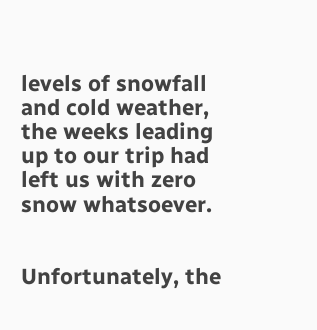levels of snowfall and cold weather, the weeks leading up to our trip had left us with zero snow whatsoever.


Unfortunately, the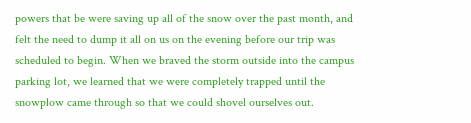powers that be were saving up all of the snow over the past month, and felt the need to dump it all on us on the evening before our trip was scheduled to begin. When we braved the storm outside into the campus parking lot, we learned that we were completely trapped until the snowplow came through so that we could shovel ourselves out.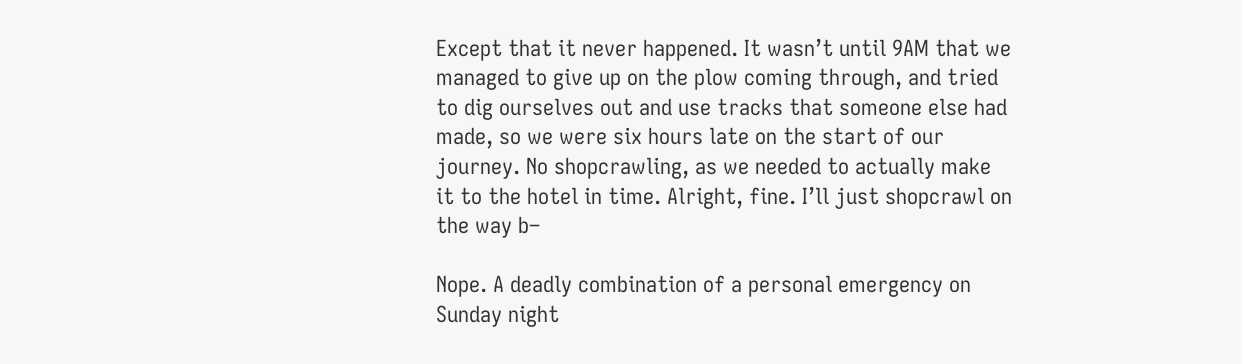Except that it never happened. It wasn’t until 9AM that we managed to give up on the plow coming through, and tried to dig ourselves out and use tracks that someone else had made, so we were six hours late on the start of our journey. No shopcrawling, as we needed to actually make it to the hotel in time. Alright, fine. I’ll just shopcrawl on the way b–

Nope. A deadly combination of a personal emergency on Sunday night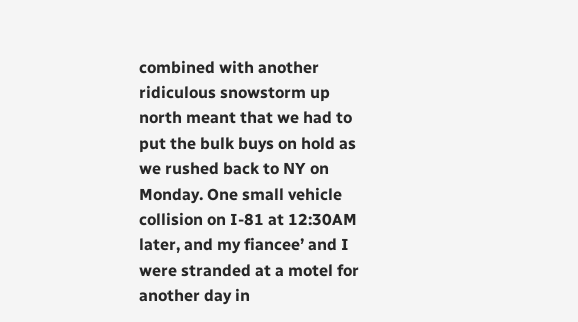combined with another ridiculous snowstorm up north meant that we had to put the bulk buys on hold as we rushed back to NY on Monday. One small vehicle collision on I-81 at 12:30AM later, and my fiancee’ and I were stranded at a motel for another day in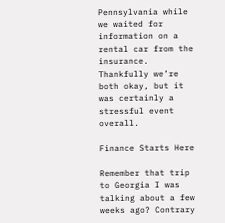Pennsylvania while we waited for information on a rental car from the insurance. Thankfully we’re both okay, but it was certainly a stressful event overall.

Finance Starts Here

Remember that trip to Georgia I was talking about a few weeks ago? Contrary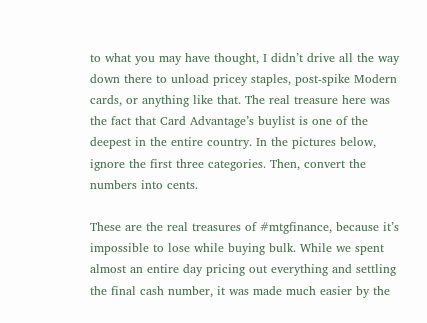to what you may have thought, I didn’t drive all the way down there to unload pricey staples, post-spike Modern cards, or anything like that. The real treasure here was the fact that Card Advantage’s buylist is one of the deepest in the entire country. In the pictures below, ignore the first three categories. Then, convert the numbers into cents.

These are the real treasures of #mtgfinance, because it’s impossible to lose while buying bulk. While we spent almost an entire day pricing out everything and settling the final cash number, it was made much easier by the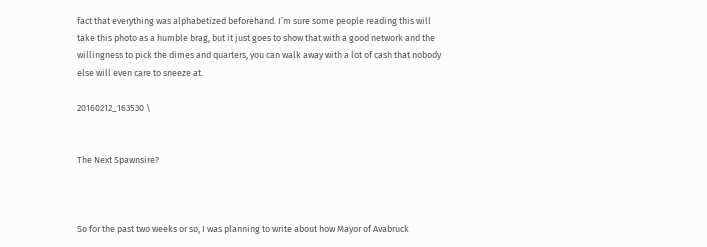fact that everything was alphabetized beforehand. I’m sure some people reading this will take this photo as a humble brag, but it just goes to show that with a good network and the willingness to pick the dimes and quarters, you can walk away with a lot of cash that nobody else will even care to sneeze at.

20160212_163530 \


The Next Spawnsire?



So for the past two weeks or so, I was planning to write about how Mayor of Avabruck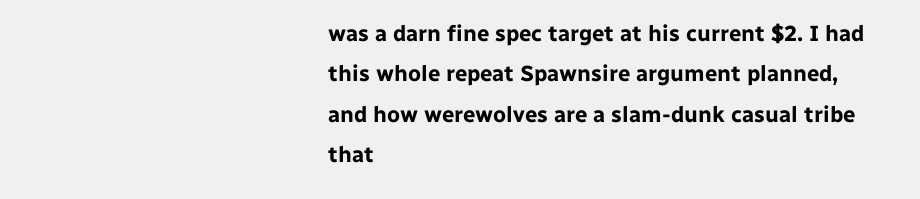was a darn fine spec target at his current $2. I had this whole repeat Spawnsire argument planned, and how werewolves are a slam-dunk casual tribe that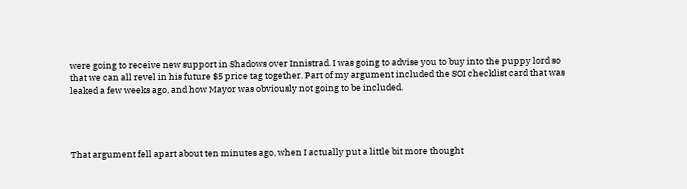were going to receive new support in Shadows over Innistrad. I was going to advise you to buy into the puppy lord so that we can all revel in his future $5 price tag together. Part of my argument included the SOI checklist card that was leaked a few weeks ago, and how Mayor was obviously not going to be included.




That argument fell apart about ten minutes ago, when I actually put a little bit more thought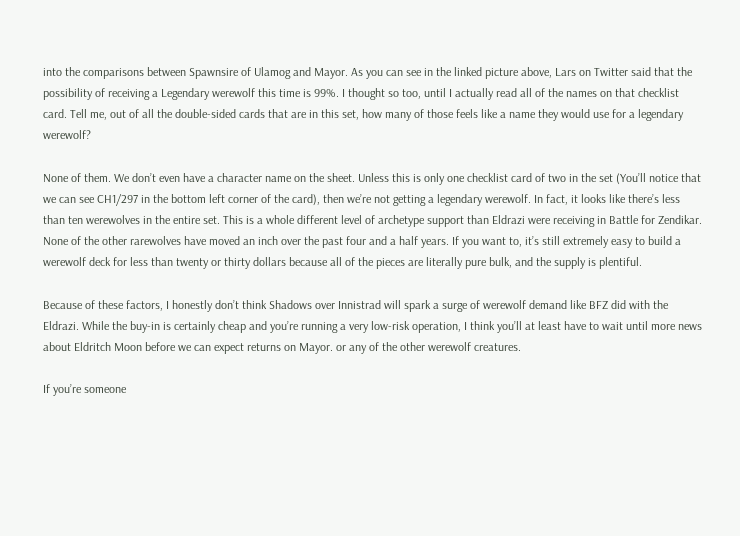into the comparisons between Spawnsire of Ulamog and Mayor. As you can see in the linked picture above, Lars on Twitter said that the possibility of receiving a Legendary werewolf this time is 99%. I thought so too, until I actually read all of the names on that checklist card. Tell me, out of all the double-sided cards that are in this set, how many of those feels like a name they would use for a legendary werewolf?

None of them. We don’t even have a character name on the sheet. Unless this is only one checklist card of two in the set (You’ll notice that we can see CH1/297 in the bottom left corner of the card), then we’re not getting a legendary werewolf. In fact, it looks like there’s less than ten werewolves in the entire set. This is a whole different level of archetype support than Eldrazi were receiving in Battle for Zendikar. None of the other rarewolves have moved an inch over the past four and a half years. If you want to, it’s still extremely easy to build a werewolf deck for less than twenty or thirty dollars because all of the pieces are literally pure bulk, and the supply is plentiful.

Because of these factors, I honestly don’t think Shadows over Innistrad will spark a surge of werewolf demand like BFZ did with the Eldrazi. While the buy-in is certainly cheap and you’re running a very low-risk operation, I think you’ll at least have to wait until more news about Eldritch Moon before we can expect returns on Mayor. or any of the other werewolf creatures.

If you’re someone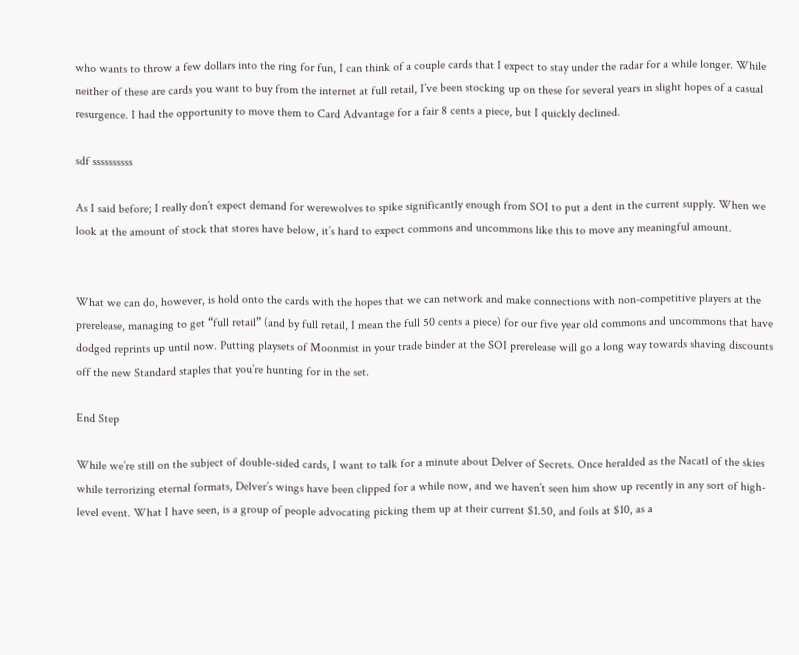who wants to throw a few dollars into the ring for fun, I can think of a couple cards that I expect to stay under the radar for a while longer. While neither of these are cards you want to buy from the internet at full retail, I’ve been stocking up on these for several years in slight hopes of a casual resurgence. I had the opportunity to move them to Card Advantage for a fair 8 cents a piece, but I quickly declined.

sdf ssssssssss

As I said before; I really don’t expect demand for werewolves to spike significantly enough from SOI to put a dent in the current supply. When we look at the amount of stock that stores have below, it’s hard to expect commons and uncommons like this to move any meaningful amount.


What we can do, however, is hold onto the cards with the hopes that we can network and make connections with non-competitive players at the prerelease, managing to get “full retail” (and by full retail, I mean the full 50 cents a piece) for our five year old commons and uncommons that have dodged reprints up until now. Putting playsets of Moonmist in your trade binder at the SOI prerelease will go a long way towards shaving discounts off the new Standard staples that you’re hunting for in the set.

End Step

While we’re still on the subject of double-sided cards, I want to talk for a minute about Delver of Secrets. Once heralded as the Nacatl of the skies while terrorizing eternal formats, Delver’s wings have been clipped for a while now, and we haven’t seen him show up recently in any sort of high-level event. What I have seen, is a group of people advocating picking them up at their current $1.50, and foils at $10, as a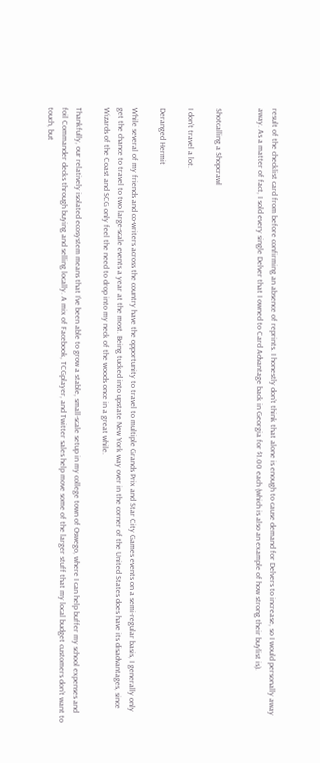result of the checklist card from before confirming an absence of reprints. I honestly don’t think that alone is enough to cause demand for Delvers to increase, so I would personally away away. As a matter of fact, I sold every single Delver that I owned to Card Advantage back in Georgia for $1.00 each (which is also an example of how strong their buylist is).


Shotcalling a Shopcrawl

I don’t travel a lot.

Deranged Hermit

While several of my friends and co-writers across the country have the opportunity to travel to multiple Grands Prix and Star City Games events on a semi-regular basis, I generally only get the chance to travel to two large-scale events a year at the most. Being tucked into upstate New York way over in the corner of the United States does have its disadvantages, since Wizards of the Coast and SCG only feel the need to drop into my neck of the woods once in a great while.

Thankfully, our relatively isolated ecosystem means that I’ve been able to grow a stable, small-scale setup in my college town of Oswego, where I can help buffer my school expenses and foil Commander decks through buying and selling locally. A mix of Facebook, TCGplayer, and Twitter sales help move some of the larger stuff that my local budget customers don’t want to touch, but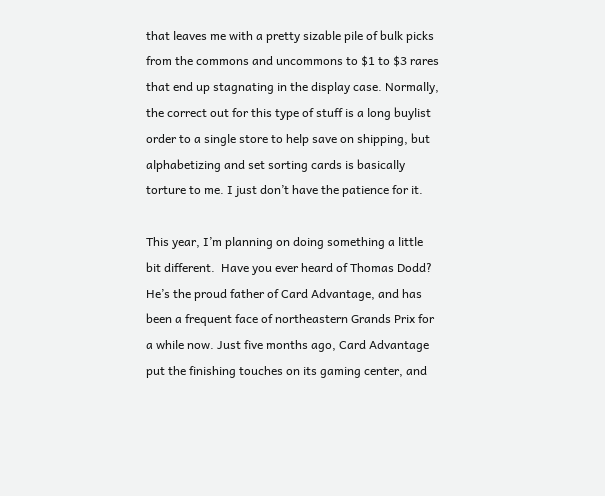that leaves me with a pretty sizable pile of bulk picks from the commons and uncommons to $1 to $3 rares that end up stagnating in the display case. Normally, the correct out for this type of stuff is a long buylist order to a single store to help save on shipping, but alphabetizing and set sorting cards is basically torture to me. I just don’t have the patience for it.

This year, I’m planning on doing something a little bit different.  Have you ever heard of Thomas Dodd? He’s the proud father of Card Advantage, and has been a frequent face of northeastern Grands Prix for a while now. Just five months ago, Card Advantage put the finishing touches on its gaming center, and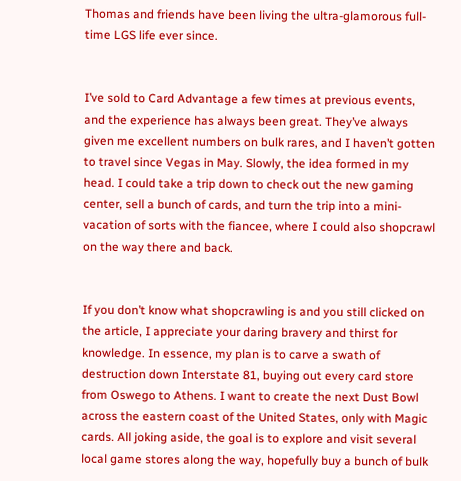Thomas and friends have been living the ultra-glamorous full-time LGS life ever since.


I’ve sold to Card Advantage a few times at previous events, and the experience has always been great. They’ve always given me excellent numbers on bulk rares, and I haven’t gotten to travel since Vegas in May. Slowly, the idea formed in my head. I could take a trip down to check out the new gaming center, sell a bunch of cards, and turn the trip into a mini-vacation of sorts with the fiancee, where I could also shopcrawl on the way there and back.


If you don’t know what shopcrawling is and you still clicked on the article, I appreciate your daring bravery and thirst for knowledge. In essence, my plan is to carve a swath of destruction down Interstate 81, buying out every card store from Oswego to Athens. I want to create the next Dust Bowl across the eastern coast of the United States, only with Magic cards. All joking aside, the goal is to explore and visit several local game stores along the way, hopefully buy a bunch of bulk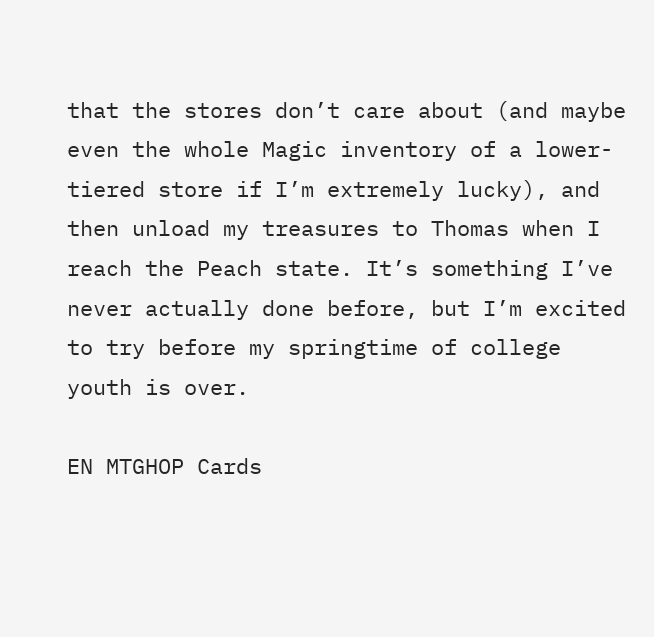that the stores don’t care about (and maybe even the whole Magic inventory of a lower-tiered store if I’m extremely lucky), and then unload my treasures to Thomas when I reach the Peach state. It’s something I’ve never actually done before, but I’m excited to try before my springtime of college youth is over.

EN MTGHOP Cards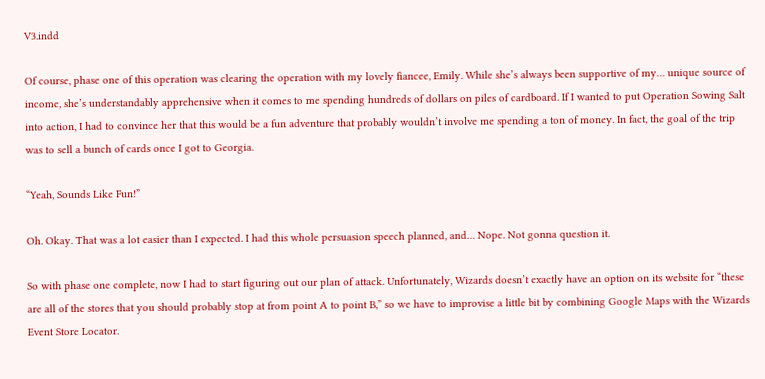V3.indd

Of course, phase one of this operation was clearing the operation with my lovely fiancee, Emily. While she’s always been supportive of my… unique source of income, she’s understandably apprehensive when it comes to me spending hundreds of dollars on piles of cardboard. If I wanted to put Operation Sowing Salt  into action, I had to convince her that this would be a fun adventure that probably wouldn’t involve me spending a ton of money. In fact, the goal of the trip was to sell a bunch of cards once I got to Georgia.

“Yeah, Sounds Like Fun!”

Oh. Okay. That was a lot easier than I expected. I had this whole persuasion speech planned, and… Nope. Not gonna question it.

So with phase one complete, now I had to start figuring out our plan of attack. Unfortunately, Wizards doesn’t exactly have an option on its website for “these are all of the stores that you should probably stop at from point A to point B,” so we have to improvise a little bit by combining Google Maps with the Wizards Event Store Locator.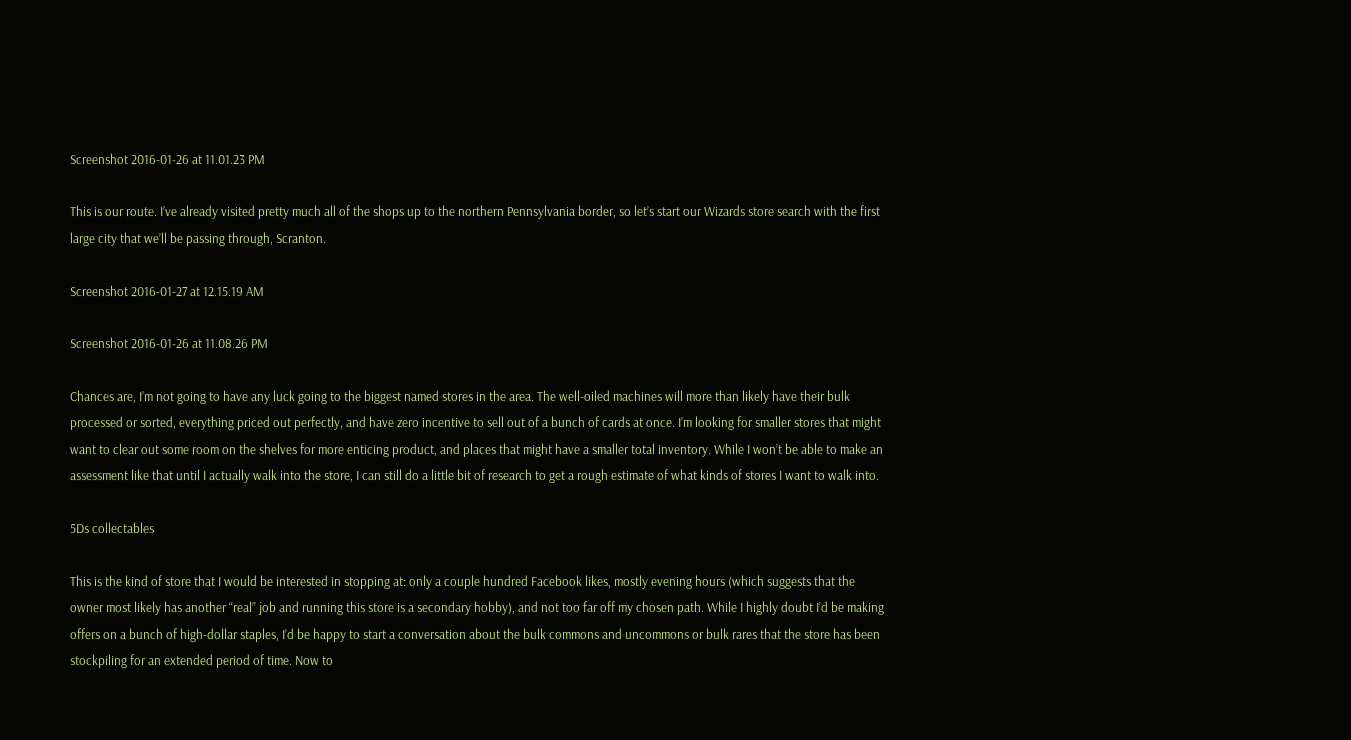Screenshot 2016-01-26 at 11.01.23 PM

This is our route. I’ve already visited pretty much all of the shops up to the northern Pennsylvania border, so let’s start our Wizards store search with the first large city that we’ll be passing through, Scranton.

Screenshot 2016-01-27 at 12.15.19 AM

Screenshot 2016-01-26 at 11.08.26 PM

Chances are, I’m not going to have any luck going to the biggest named stores in the area. The well-oiled machines will more than likely have their bulk processed or sorted, everything priced out perfectly, and have zero incentive to sell out of a bunch of cards at once. I’m looking for smaller stores that might want to clear out some room on the shelves for more enticing product, and places that might have a smaller total inventory. While I won’t be able to make an assessment like that until I actually walk into the store, I can still do a little bit of research to get a rough estimate of what kinds of stores I want to walk into.

5Ds collectables

This is the kind of store that I would be interested in stopping at: only a couple hundred Facebook likes, mostly evening hours (which suggests that the owner most likely has another “real” job and running this store is a secondary hobby), and not too far off my chosen path. While I highly doubt I’d be making offers on a bunch of high-dollar staples, I’d be happy to start a conversation about the bulk commons and uncommons or bulk rares that the store has been stockpiling for an extended period of time. Now to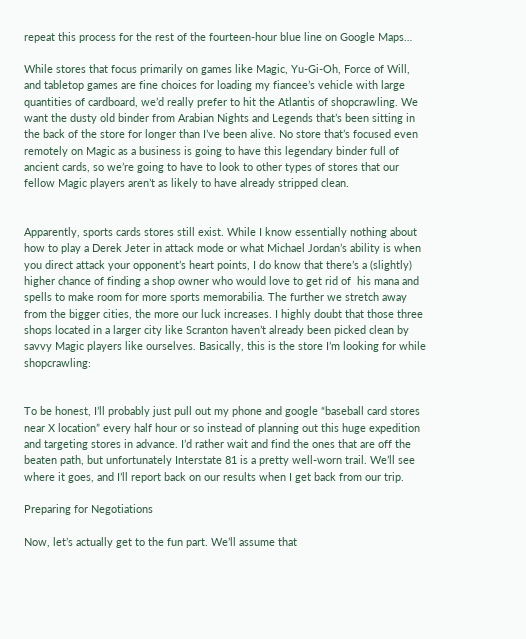repeat this process for the rest of the fourteen-hour blue line on Google Maps…

While stores that focus primarily on games like Magic, Yu-Gi-Oh, Force of Will, and tabletop games are fine choices for loading my fiancee’s vehicle with large quantities of cardboard, we’d really prefer to hit the Atlantis of shopcrawling. We want the dusty old binder from Arabian Nights and Legends that’s been sitting in the back of the store for longer than I’ve been alive. No store that’s focused even remotely on Magic as a business is going to have this legendary binder full of ancient cards, so we’re going to have to look to other types of stores that our fellow Magic players aren’t as likely to have already stripped clean.


Apparently, sports cards stores still exist. While I know essentially nothing about how to play a Derek Jeter in attack mode or what Michael Jordan’s ability is when you direct attack your opponent’s heart points, I do know that there’s a (slightly) higher chance of finding a shop owner who would love to get rid of  his mana and spells to make room for more sports memorabilia. The further we stretch away from the bigger cities, the more our luck increases. I highly doubt that those three shops located in a larger city like Scranton haven’t already been picked clean by savvy Magic players like ourselves. Basically, this is the store I’m looking for while shopcrawling:


To be honest, I’ll probably just pull out my phone and google “baseball card stores near X location” every half hour or so instead of planning out this huge expedition and targeting stores in advance. I’d rather wait and find the ones that are off the beaten path, but unfortunately Interstate 81 is a pretty well-worn trail. We’ll see where it goes, and I’ll report back on our results when I get back from our trip.

Preparing for Negotiations

Now, let’s actually get to the fun part. We’ll assume that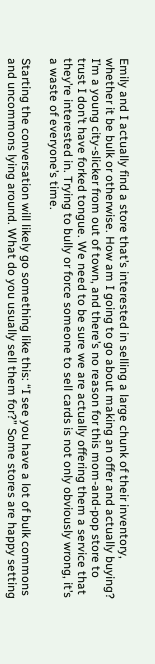Emily and I actually find a store that’s interested in selling a large chunk of their inventory, whether it be bulk or otherwise. How am I going to go about making an offer and actually buying? I’m a young city-slicker from out of town, and there’s no reason for this mom-and-pop store to trust I don’t have forked tongue. We need to be sure we are actually offering them a service that they’re interested in. Trying to bully or force someone to sell cards is not only obviously wrong, it’s a waste of everyone’s time.

Starting the conversation will likely go something like this: “I see you have a lot of bulk commons and uncommons lying around. What do you usually sell them for?” Some stores are happy setting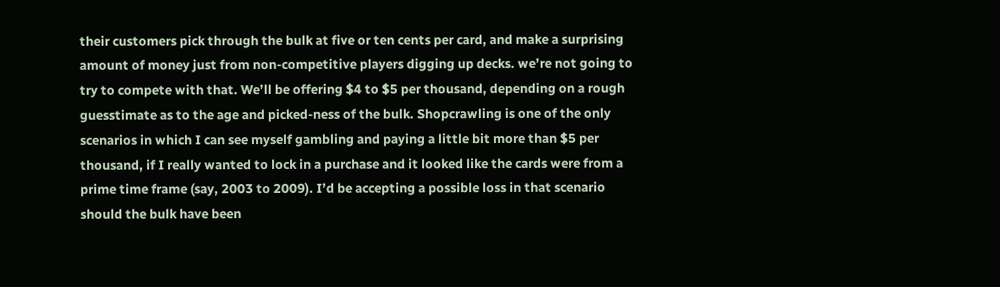their customers pick through the bulk at five or ten cents per card, and make a surprising amount of money just from non-competitive players digging up decks. we’re not going to try to compete with that. We’ll be offering $4 to $5 per thousand, depending on a rough guesstimate as to the age and picked-ness of the bulk. Shopcrawling is one of the only scenarios in which I can see myself gambling and paying a little bit more than $5 per thousand, if I really wanted to lock in a purchase and it looked like the cards were from a prime time frame (say, 2003 to 2009). I’d be accepting a possible loss in that scenario should the bulk have been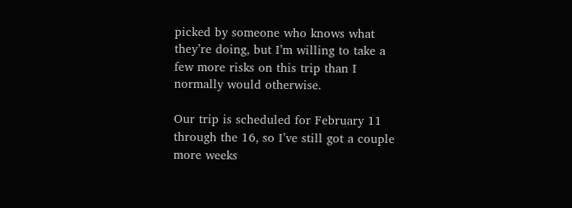picked by someone who knows what they’re doing, but I’m willing to take a few more risks on this trip than I normally would otherwise.

Our trip is scheduled for February 11 through the 16, so I’ve still got a couple more weeks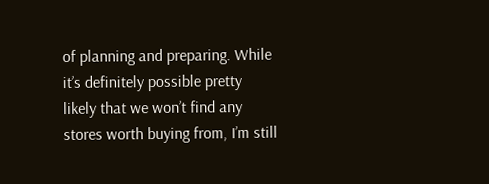of planning and preparing. While it’s definitely possible pretty likely that we won’t find any stores worth buying from, I’m still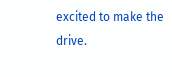excited to make the drive.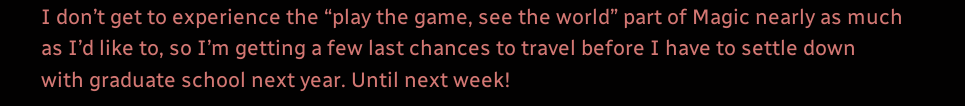I don’t get to experience the “play the game, see the world” part of Magic nearly as much as I’d like to, so I’m getting a few last chances to travel before I have to settle down with graduate school next year. Until next week!